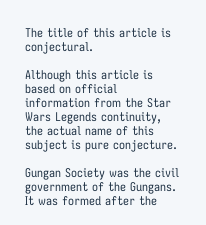The title of this article is conjectural.

Although this article is based on official information from the Star Wars Legends continuity, the actual name of this subject is pure conjecture.

Gungan Society was the civil government of the Gungans. It was formed after the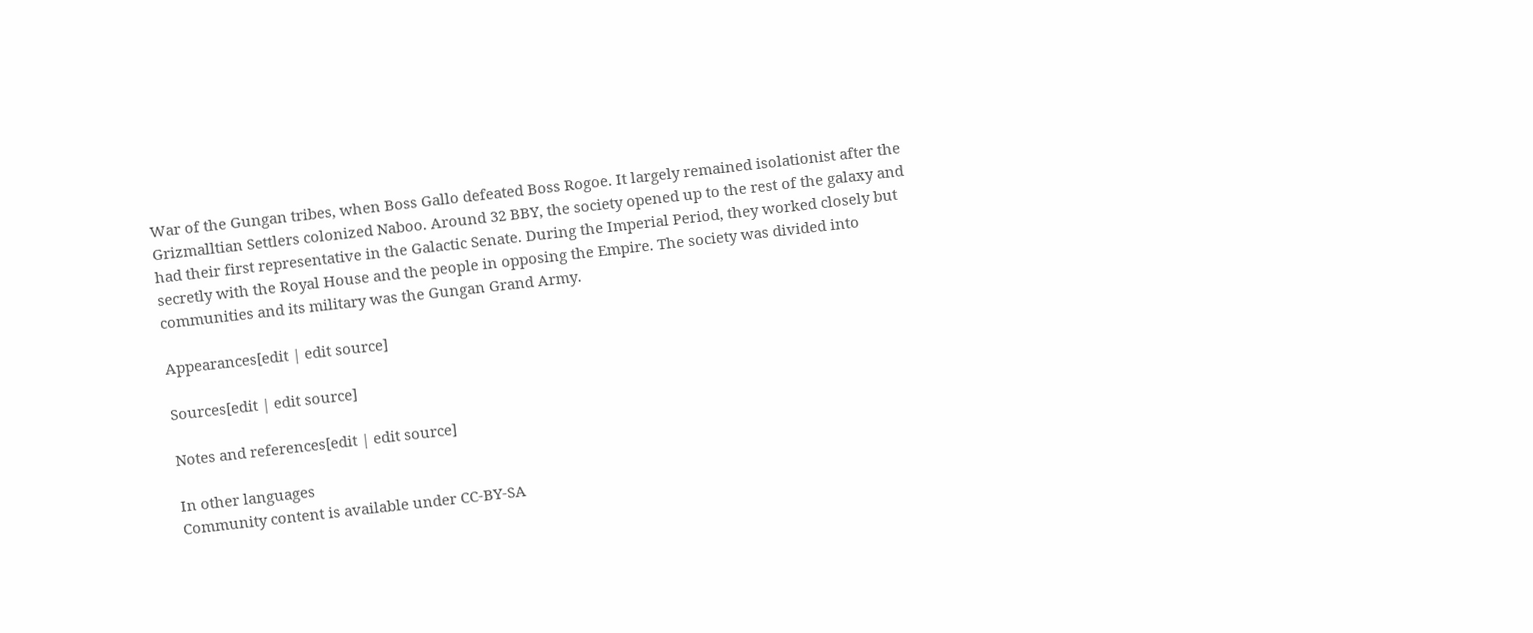War of the Gungan tribes, when Boss Gallo defeated Boss Rogoe. It largely remained isolationist after the Grizmalltian Settlers colonized Naboo. Around 32 BBY, the society opened up to the rest of the galaxy and had their first representative in the Galactic Senate. During the Imperial Period, they worked closely but secretly with the Royal House and the people in opposing the Empire. The society was divided into communities and its military was the Gungan Grand Army.

Appearances[edit | edit source]

Sources[edit | edit source]

Notes and references[edit | edit source]

In other languages
Community content is available under CC-BY-SA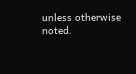unless otherwise noted.